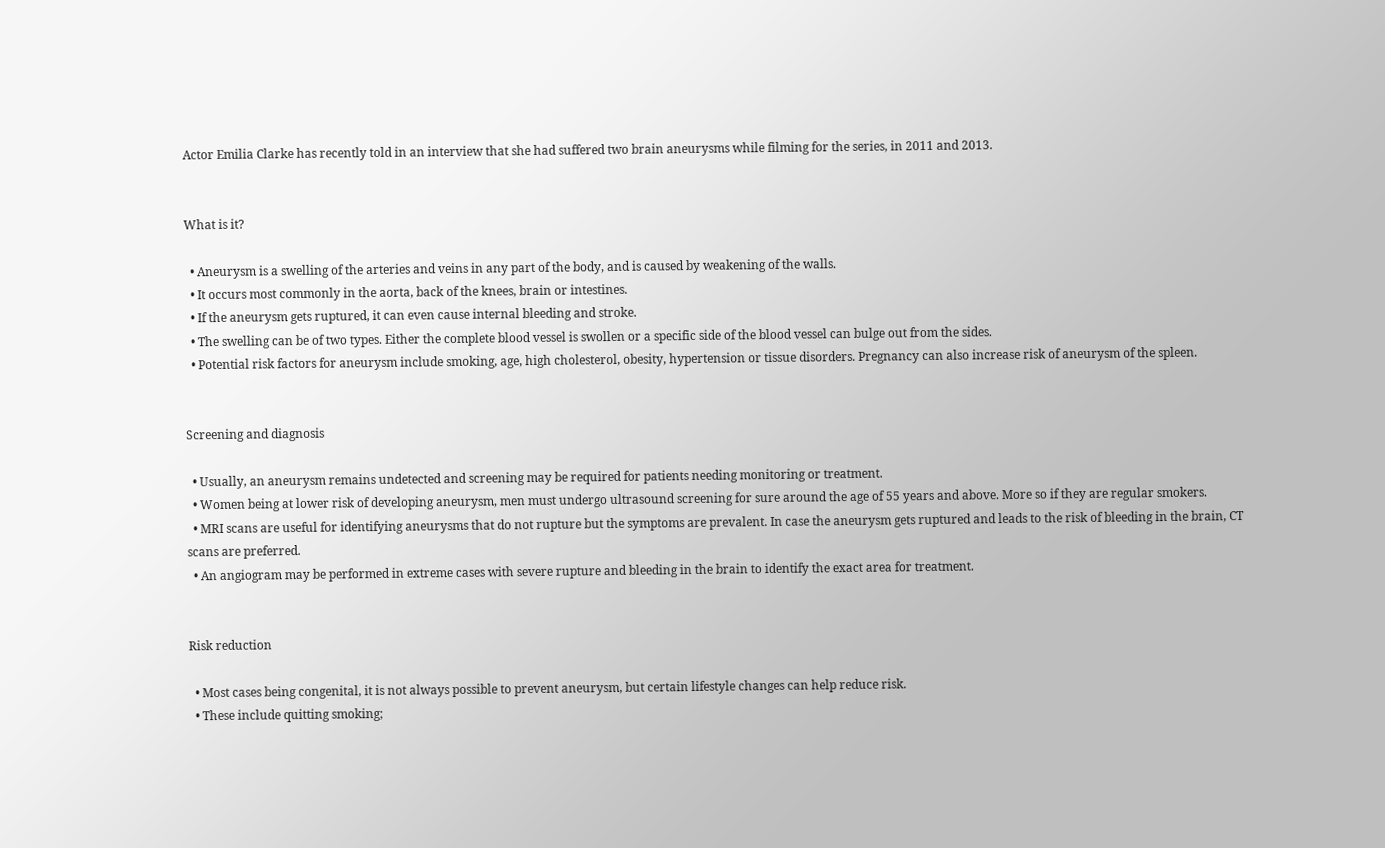Actor Emilia Clarke has recently told in an interview that she had suffered two brain aneurysms while filming for the series, in 2011 and 2013.


What is it?

  • Aneurysm is a swelling of the arteries and veins in any part of the body, and is caused by weakening of the walls.
  • It occurs most commonly in the aorta, back of the knees, brain or intestines.
  • If the aneurysm gets ruptured, it can even cause internal bleeding and stroke.
  • The swelling can be of two types. Either the complete blood vessel is swollen or a specific side of the blood vessel can bulge out from the sides.
  • Potential risk factors for aneurysm include smoking, age, high cholesterol, obesity, hypertension or tissue disorders. Pregnancy can also increase risk of aneurysm of the spleen.


Screening and diagnosis

  • Usually, an aneurysm remains undetected and screening may be required for patients needing monitoring or treatment.
  • Women being at lower risk of developing aneurysm, men must undergo ultrasound screening for sure around the age of 55 years and above. More so if they are regular smokers.
  • MRI scans are useful for identifying aneurysms that do not rupture but the symptoms are prevalent. In case the aneurysm gets ruptured and leads to the risk of bleeding in the brain, CT scans are preferred.
  • An angiogram may be performed in extreme cases with severe rupture and bleeding in the brain to identify the exact area for treatment.


Risk reduction

  • Most cases being congenital, it is not always possible to prevent aneurysm, but certain lifestyle changes can help reduce risk.
  • These include quitting smoking;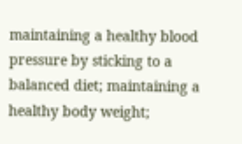maintaining a healthy blood pressure by sticking to a balanced diet; maintaining a healthy body weight;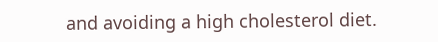and avoiding a high cholesterol diet.